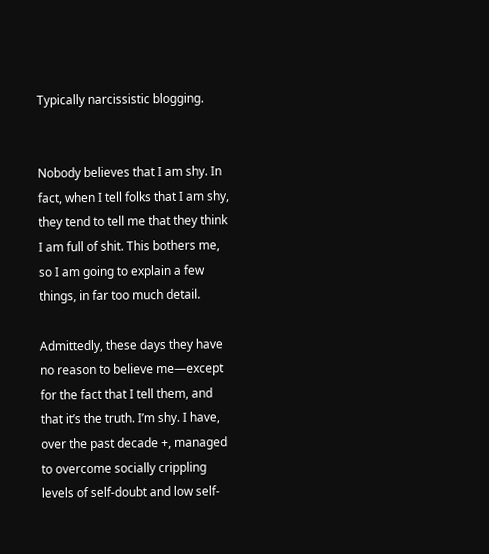Typically narcissistic blogging.


Nobody believes that I am shy. In fact, when I tell folks that I am shy, they tend to tell me that they think I am full of shit. This bothers me, so I am going to explain a few things, in far too much detail.

Admittedly, these days they have no reason to believe me—except for the fact that I tell them, and that it’s the truth. I’m shy. I have, over the past decade +, managed to overcome socially crippling levels of self-doubt and low self-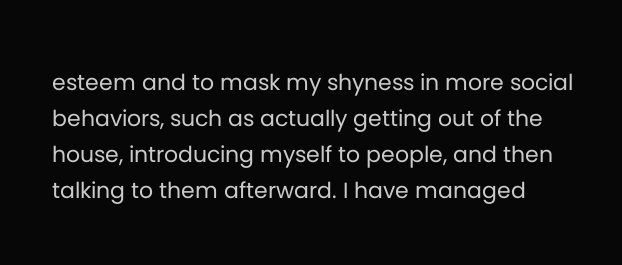esteem and to mask my shyness in more social behaviors, such as actually getting out of the house, introducing myself to people, and then talking to them afterward. I have managed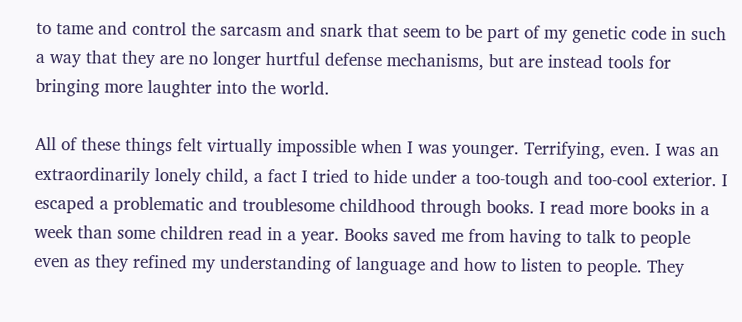to tame and control the sarcasm and snark that seem to be part of my genetic code in such a way that they are no longer hurtful defense mechanisms, but are instead tools for bringing more laughter into the world.

All of these things felt virtually impossible when I was younger. Terrifying, even. I was an extraordinarily lonely child, a fact I tried to hide under a too-tough and too-cool exterior. I escaped a problematic and troublesome childhood through books. I read more books in a week than some children read in a year. Books saved me from having to talk to people even as they refined my understanding of language and how to listen to people. They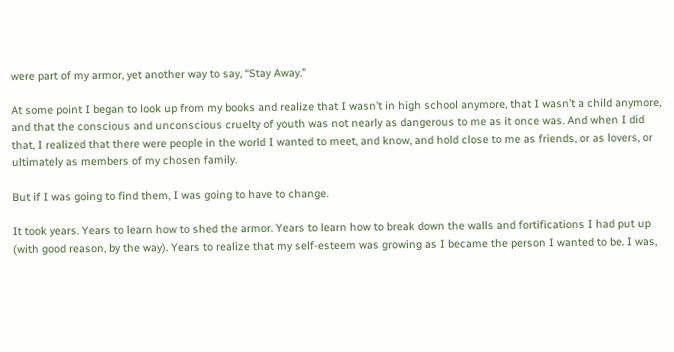were part of my armor, yet another way to say, “Stay Away.”

At some point I began to look up from my books and realize that I wasn’t in high school anymore, that I wasn’t a child anymore, and that the conscious and unconscious cruelty of youth was not nearly as dangerous to me as it once was. And when I did that, I realized that there were people in the world I wanted to meet, and know, and hold close to me as friends, or as lovers, or ultimately as members of my chosen family.

But if I was going to find them, I was going to have to change.

It took years. Years to learn how to shed the armor. Years to learn how to break down the walls and fortifications I had put up (with good reason, by the way). Years to realize that my self-esteem was growing as I became the person I wanted to be. I was,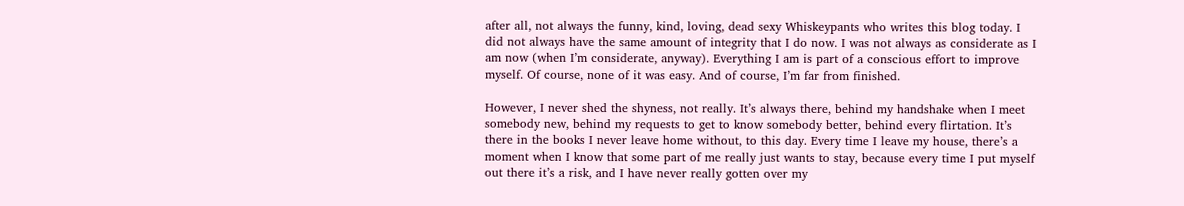after all, not always the funny, kind, loving, dead sexy Whiskeypants who writes this blog today. I did not always have the same amount of integrity that I do now. I was not always as considerate as I am now (when I’m considerate, anyway). Everything I am is part of a conscious effort to improve myself. Of course, none of it was easy. And of course, I’m far from finished.

However, I never shed the shyness, not really. It’s always there, behind my handshake when I meet somebody new, behind my requests to get to know somebody better, behind every flirtation. It’s there in the books I never leave home without, to this day. Every time I leave my house, there’s a moment when I know that some part of me really just wants to stay, because every time I put myself out there it’s a risk, and I have never really gotten over my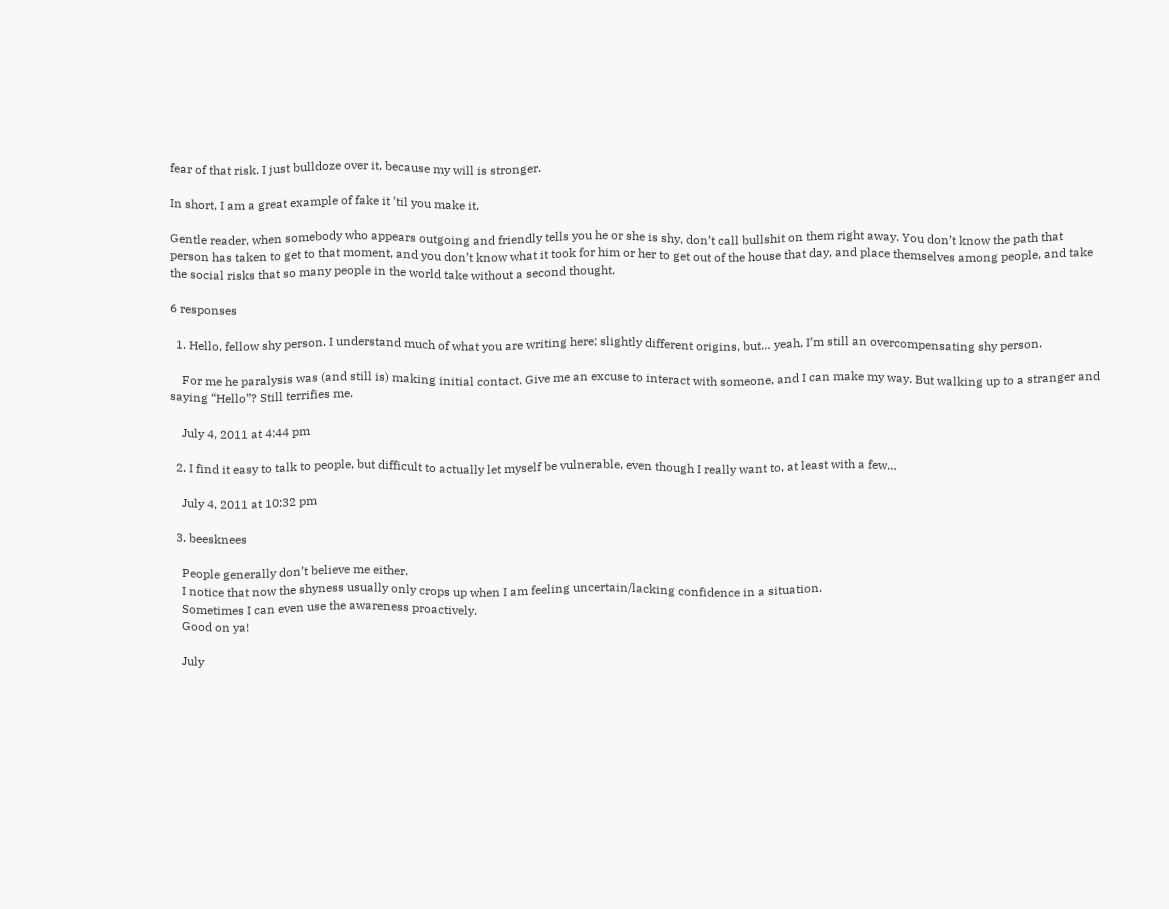fear of that risk. I just bulldoze over it, because my will is stronger.

In short, I am a great example of fake it ’til you make it.

Gentle reader, when somebody who appears outgoing and friendly tells you he or she is shy, don’t call bullshit on them right away. You don’t know the path that person has taken to get to that moment, and you don’t know what it took for him or her to get out of the house that day, and place themselves among people, and take the social risks that so many people in the world take without a second thought.

6 responses

  1. Hello, fellow shy person. I understand much of what you are writing here; slightly different origins, but… yeah, I’m still an overcompensating shy person.

    For me he paralysis was (and still is) making initial contact. Give me an excuse to interact with someone, and I can make my way. But walking up to a stranger and saying “Hello”? Still terrifies me.

    July 4, 2011 at 4:44 pm

  2. I find it easy to talk to people, but difficult to actually let myself be vulnerable, even though I really want to, at least with a few…

    July 4, 2011 at 10:32 pm

  3. beesknees

    People generally don’t believe me either.
    I notice that now the shyness usually only crops up when I am feeling uncertain/lacking confidence in a situation.
    Sometimes I can even use the awareness proactively.
    Good on ya!

    July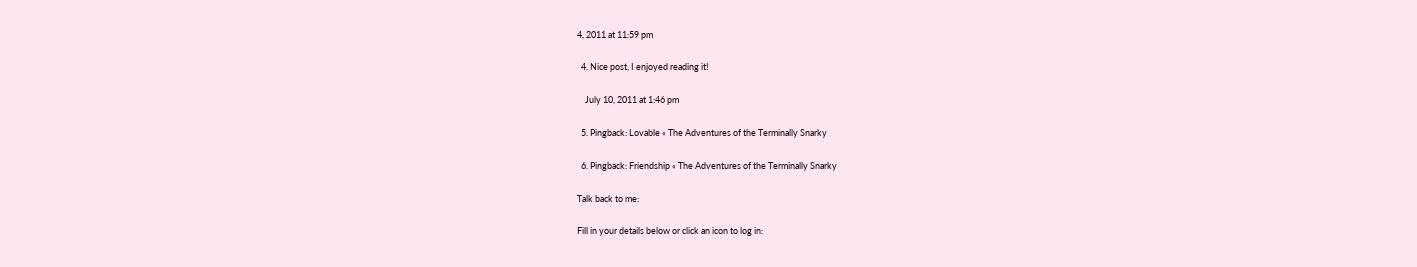4, 2011 at 11:59 pm

  4. Nice post, I enjoyed reading it!

    July 10, 2011 at 1:46 pm

  5. Pingback: Lovable « The Adventures of the Terminally Snarky

  6. Pingback: Friendship « The Adventures of the Terminally Snarky

Talk back to me:

Fill in your details below or click an icon to log in: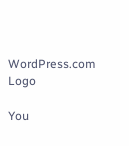WordPress.com Logo

You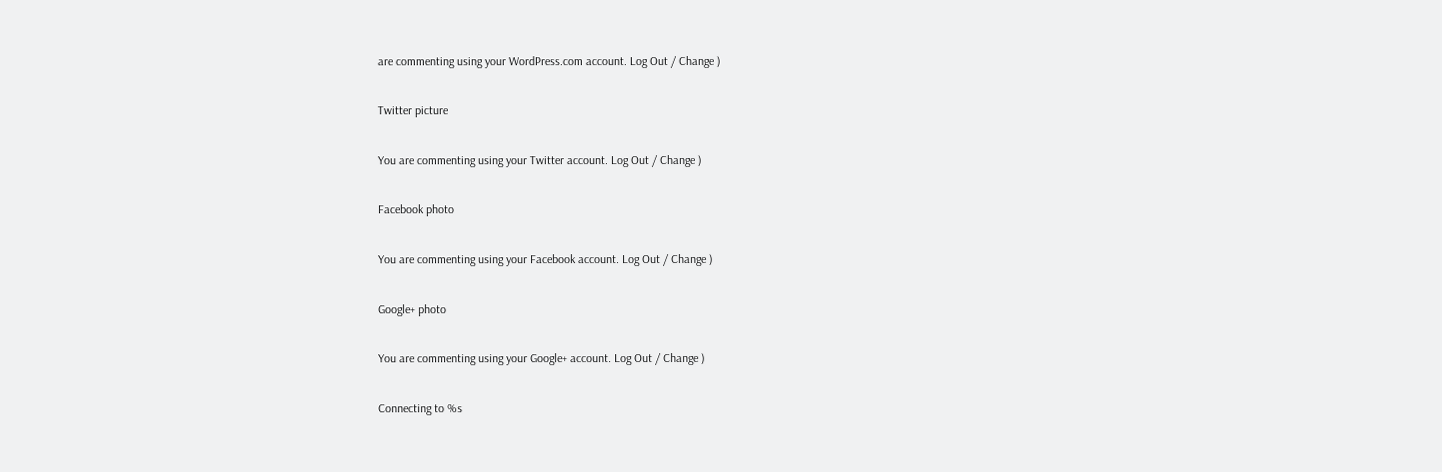are commenting using your WordPress.com account. Log Out / Change )

Twitter picture

You are commenting using your Twitter account. Log Out / Change )

Facebook photo

You are commenting using your Facebook account. Log Out / Change )

Google+ photo

You are commenting using your Google+ account. Log Out / Change )

Connecting to %s